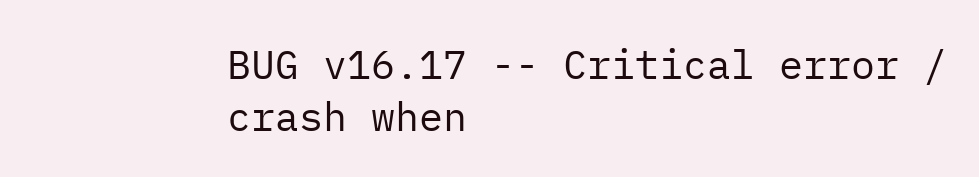BUG v16.17 -- Critical error / crash when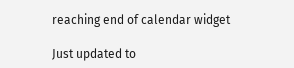reaching end of calendar widget

Just updated to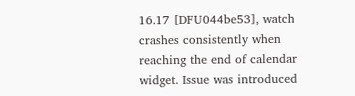16.17 [DFU044be53], watch crashes consistently when reaching the end of calendar widget. Issue was introduced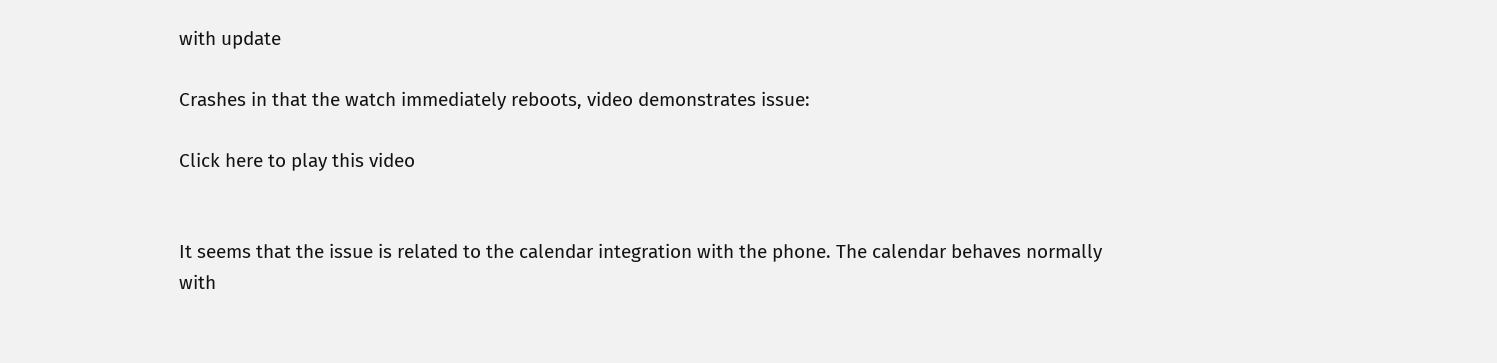with update

Crashes in that the watch immediately reboots, video demonstrates issue:

Click here to play this video


It seems that the issue is related to the calendar integration with the phone. The calendar behaves normally with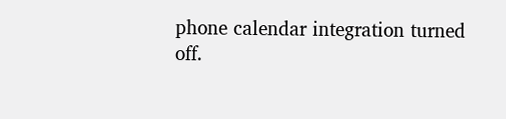phone calendar integration turned off.